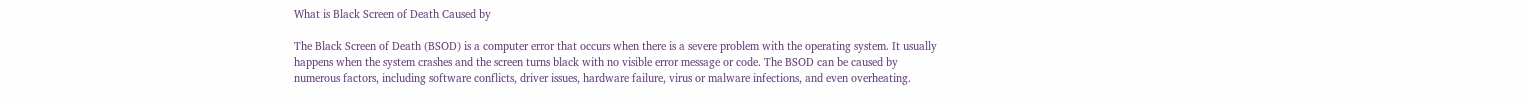What is Black Screen of Death Caused by

The Black Screen of Death (BSOD) is a computer error that occurs when there is a severe problem with the operating system. It usually happens when the system crashes and the screen turns black with no visible error message or code. The BSOD can be caused by numerous factors, including software conflicts, driver issues, hardware failure, virus or malware infections, and even overheating.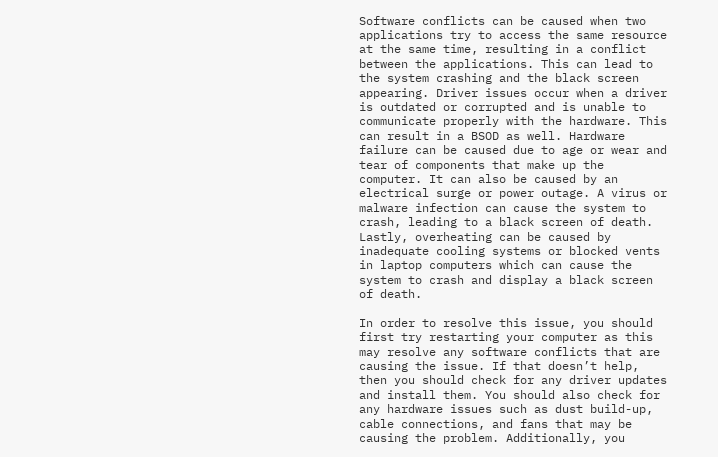Software conflicts can be caused when two applications try to access the same resource at the same time, resulting in a conflict between the applications. This can lead to the system crashing and the black screen appearing. Driver issues occur when a driver is outdated or corrupted and is unable to communicate properly with the hardware. This can result in a BSOD as well. Hardware failure can be caused due to age or wear and tear of components that make up the computer. It can also be caused by an electrical surge or power outage. A virus or malware infection can cause the system to crash, leading to a black screen of death. Lastly, overheating can be caused by inadequate cooling systems or blocked vents in laptop computers which can cause the system to crash and display a black screen of death.

In order to resolve this issue, you should first try restarting your computer as this may resolve any software conflicts that are causing the issue. If that doesn’t help, then you should check for any driver updates and install them. You should also check for any hardware issues such as dust build-up, cable connections, and fans that may be causing the problem. Additionally, you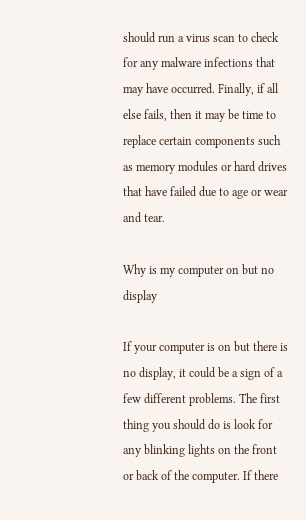should run a virus scan to check for any malware infections that may have occurred. Finally, if all else fails, then it may be time to replace certain components such as memory modules or hard drives that have failed due to age or wear and tear.

Why is my computer on but no display

If your computer is on but there is no display, it could be a sign of a few different problems. The first thing you should do is look for any blinking lights on the front or back of the computer. If there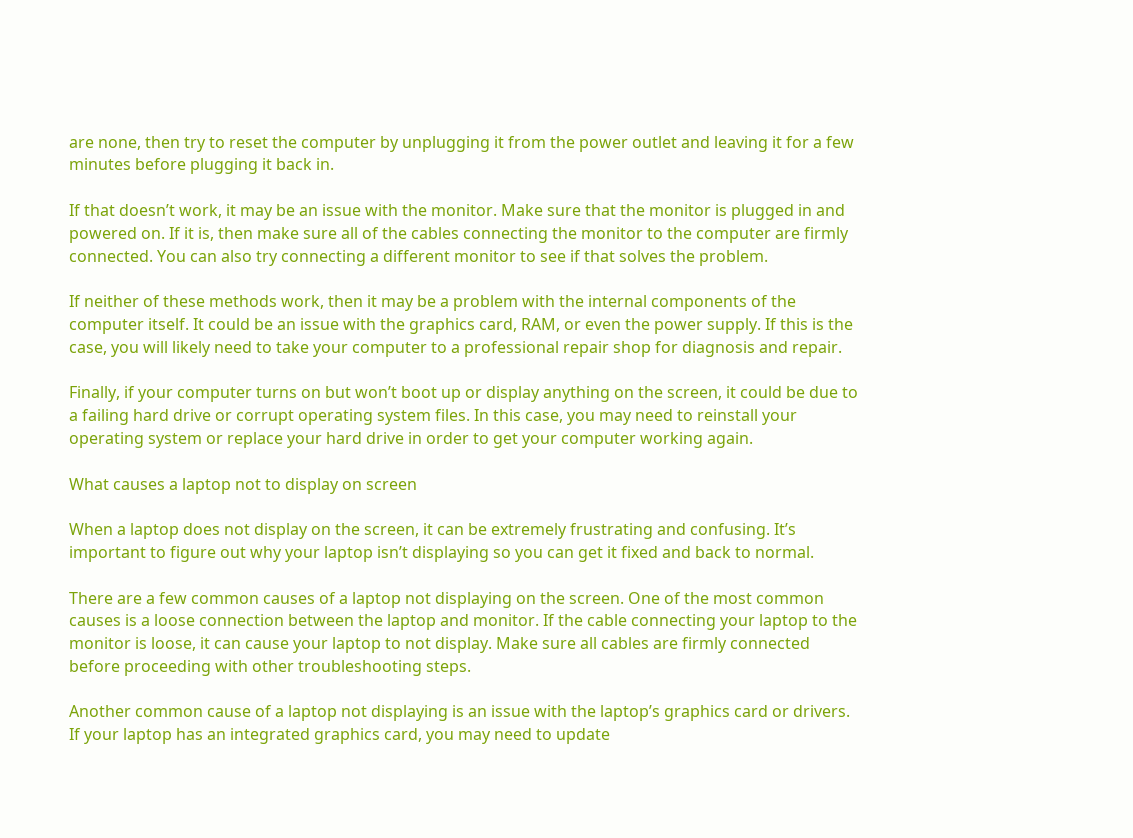are none, then try to reset the computer by unplugging it from the power outlet and leaving it for a few minutes before plugging it back in.

If that doesn’t work, it may be an issue with the monitor. Make sure that the monitor is plugged in and powered on. If it is, then make sure all of the cables connecting the monitor to the computer are firmly connected. You can also try connecting a different monitor to see if that solves the problem.

If neither of these methods work, then it may be a problem with the internal components of the computer itself. It could be an issue with the graphics card, RAM, or even the power supply. If this is the case, you will likely need to take your computer to a professional repair shop for diagnosis and repair.

Finally, if your computer turns on but won’t boot up or display anything on the screen, it could be due to a failing hard drive or corrupt operating system files. In this case, you may need to reinstall your operating system or replace your hard drive in order to get your computer working again.

What causes a laptop not to display on screen

When a laptop does not display on the screen, it can be extremely frustrating and confusing. It’s important to figure out why your laptop isn’t displaying so you can get it fixed and back to normal.

There are a few common causes of a laptop not displaying on the screen. One of the most common causes is a loose connection between the laptop and monitor. If the cable connecting your laptop to the monitor is loose, it can cause your laptop to not display. Make sure all cables are firmly connected before proceeding with other troubleshooting steps.

Another common cause of a laptop not displaying is an issue with the laptop’s graphics card or drivers. If your laptop has an integrated graphics card, you may need to update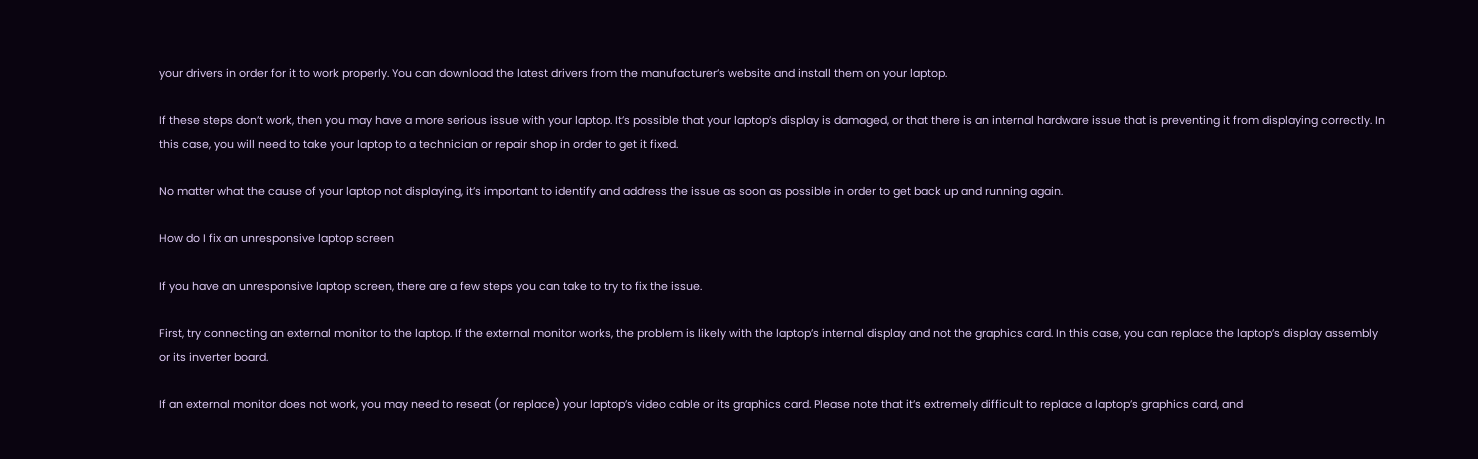your drivers in order for it to work properly. You can download the latest drivers from the manufacturer’s website and install them on your laptop.

If these steps don’t work, then you may have a more serious issue with your laptop. It’s possible that your laptop’s display is damaged, or that there is an internal hardware issue that is preventing it from displaying correctly. In this case, you will need to take your laptop to a technician or repair shop in order to get it fixed.

No matter what the cause of your laptop not displaying, it’s important to identify and address the issue as soon as possible in order to get back up and running again.

How do I fix an unresponsive laptop screen

If you have an unresponsive laptop screen, there are a few steps you can take to try to fix the issue.

First, try connecting an external monitor to the laptop. If the external monitor works, the problem is likely with the laptop’s internal display and not the graphics card. In this case, you can replace the laptop’s display assembly or its inverter board.

If an external monitor does not work, you may need to reseat (or replace) your laptop’s video cable or its graphics card. Please note that it’s extremely difficult to replace a laptop’s graphics card, and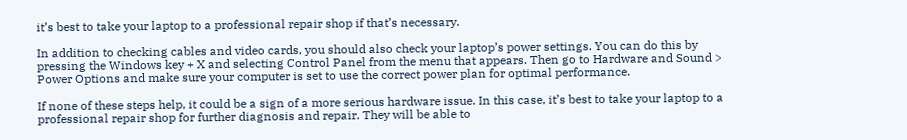it’s best to take your laptop to a professional repair shop if that’s necessary.

In addition to checking cables and video cards, you should also check your laptop’s power settings. You can do this by pressing the Windows key + X and selecting Control Panel from the menu that appears. Then go to Hardware and Sound > Power Options and make sure your computer is set to use the correct power plan for optimal performance.

If none of these steps help, it could be a sign of a more serious hardware issue. In this case, it’s best to take your laptop to a professional repair shop for further diagnosis and repair. They will be able to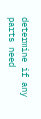determine if any parts need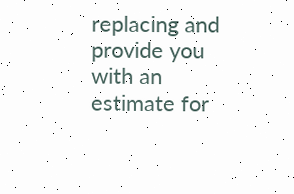replacing and provide you with an estimate for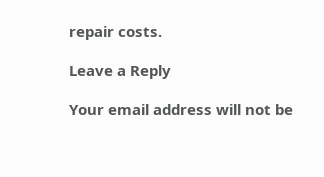repair costs.

Leave a Reply

Your email address will not be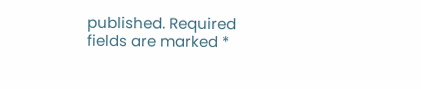published. Required fields are marked *